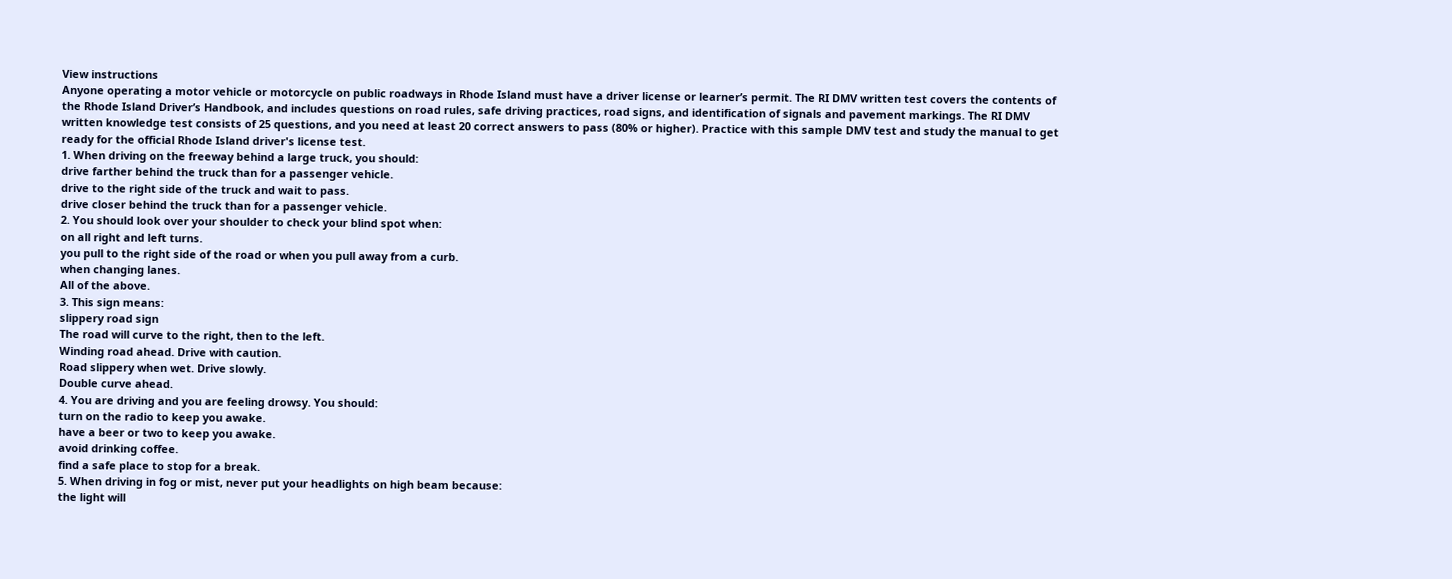View instructions
Anyone operating a motor vehicle or motorcycle on public roadways in Rhode Island must have a driver license or learner’s permit. The RI DMV written test covers the contents of the Rhode Island Driver’s Handbook, and includes questions on road rules, safe driving practices, road signs, and identification of signals and pavement markings. The RI DMV written knowledge test consists of 25 questions, and you need at least 20 correct answers to pass (80% or higher). Practice with this sample DMV test and study the manual to get ready for the official Rhode Island driver's license test.
1. When driving on the freeway behind a large truck, you should:
drive farther behind the truck than for a passenger vehicle.
drive to the right side of the truck and wait to pass.
drive closer behind the truck than for a passenger vehicle.
2. You should look over your shoulder to check your blind spot when:
on all right and left turns.
you pull to the right side of the road or when you pull away from a curb.
when changing lanes.
All of the above.
3. This sign means:
slippery road sign
The road will curve to the right, then to the left.
Winding road ahead. Drive with caution.
Road slippery when wet. Drive slowly.
Double curve ahead.
4. You are driving and you are feeling drowsy. You should:
turn on the radio to keep you awake.
have a beer or two to keep you awake.
avoid drinking coffee.
find a safe place to stop for a break.
5. When driving in fog or mist, never put your headlights on high beam because:
the light will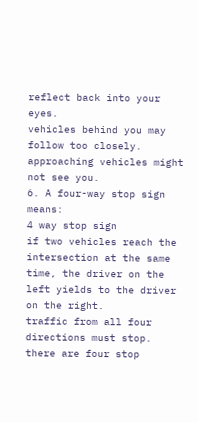reflect back into your eyes.
vehicles behind you may follow too closely.
approaching vehicles might not see you.
6. A four-way stop sign means:
4 way stop sign
if two vehicles reach the intersection at the same time, the driver on the left yields to the driver on the right.
traffic from all four directions must stop.
there are four stop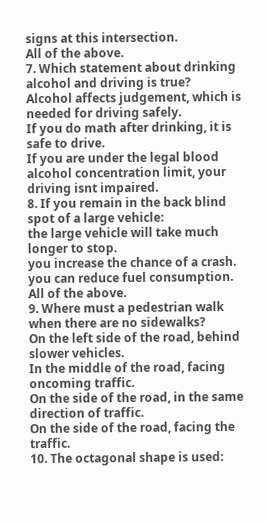signs at this intersection.
All of the above.
7. Which statement about drinking alcohol and driving is true?
Alcohol affects judgement, which is needed for driving safely.
If you do math after drinking, it is safe to drive.
If you are under the legal blood alcohol concentration limit, your driving isnt impaired.
8. If you remain in the back blind spot of a large vehicle:
the large vehicle will take much longer to stop.
you increase the chance of a crash.
you can reduce fuel consumption.
All of the above.
9. Where must a pedestrian walk when there are no sidewalks?
On the left side of the road, behind slower vehicles.
In the middle of the road, facing oncoming traffic.
On the side of the road, in the same direction of traffic.
On the side of the road, facing the traffic.
10. The octagonal shape is used: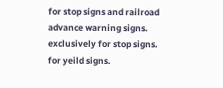for stop signs and railroad advance warning signs.
exclusively for stop signs.
for yeild signs.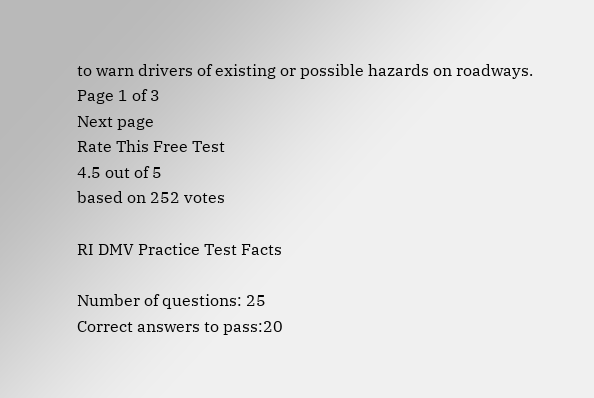to warn drivers of existing or possible hazards on roadways.
Page 1 of 3
Next page
Rate This Free Test
4.5 out of 5
based on 252 votes

RI DMV Practice Test Facts

Number of questions: 25
Correct answers to pass:20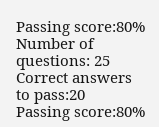Passing score:80%
Number of questions: 25
Correct answers to pass:20
Passing score:80%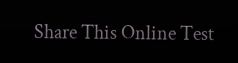Share This Online Test